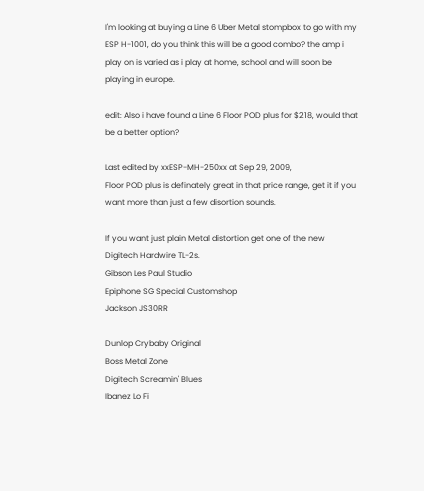I'm looking at buying a Line 6 Uber Metal stompbox to go with my ESP H-1001, do you think this will be a good combo? the amp i play on is varied as i play at home, school and will soon be playing in europe.

edit: Also i have found a Line 6 Floor POD plus for $218, would that be a better option?

Last edited by xxESP-MH-250xx at Sep 29, 2009,
Floor POD plus is definately great in that price range, get it if you want more than just a few disortion sounds.

If you want just plain Metal distortion get one of the new Digitech Hardwire TL-2s.
Gibson Les Paul Studio
Epiphone SG Special Customshop
Jackson JS30RR

Dunlop Crybaby Original
Boss Metal Zone
Digitech Screamin' Blues
Ibanez Lo Fi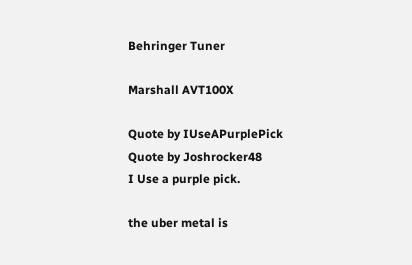Behringer Tuner

Marshall AVT100X

Quote by IUseAPurplePick
Quote by Joshrocker48
I Use a purple pick.

the uber metal is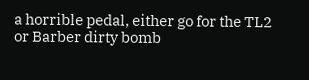a horrible pedal, either go for the TL2 or Barber dirty bomb